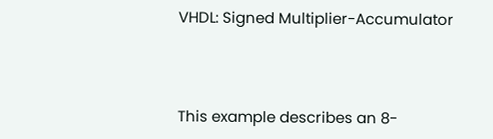VHDL: Signed Multiplier-Accumulator



This example describes an 8-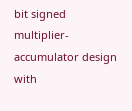bit signed multiplier-accumulator design with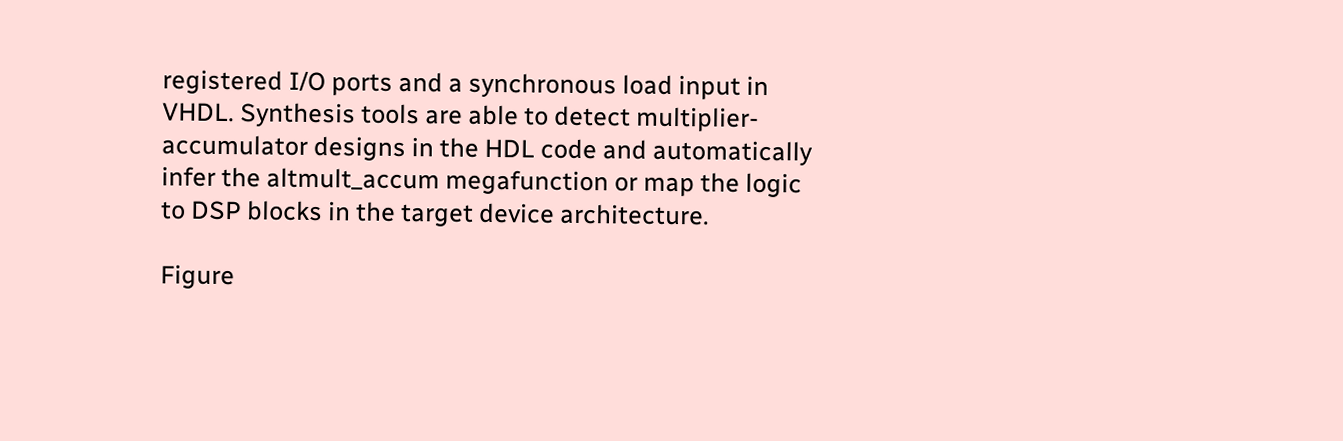registered I/O ports and a synchronous load input in VHDL. Synthesis tools are able to detect multiplier-accumulator designs in the HDL code and automatically infer the altmult_accum megafunction or map the logic to DSP blocks in the target device architecture.

Figure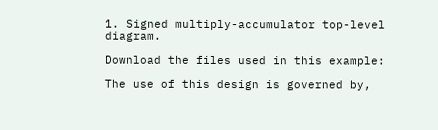1. Signed multiply-accumulator top-level diagram.

Download the files used in this example:

The use of this design is governed by,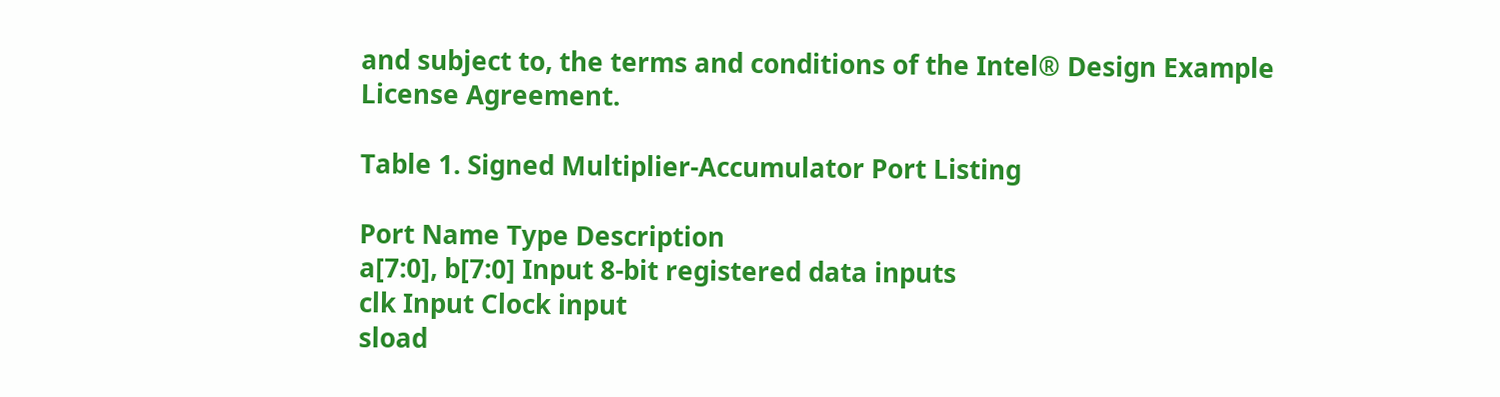and subject to, the terms and conditions of the Intel® Design Example License Agreement.

Table 1. Signed Multiplier-Accumulator Port Listing

Port Name Type Description
a[7:0], b[7:0] Input 8-bit registered data inputs
clk Input Clock input
sload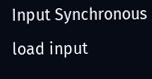Input Synchronous load input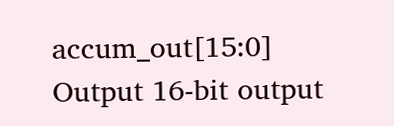accum_out[15:0] Output 16-bit output